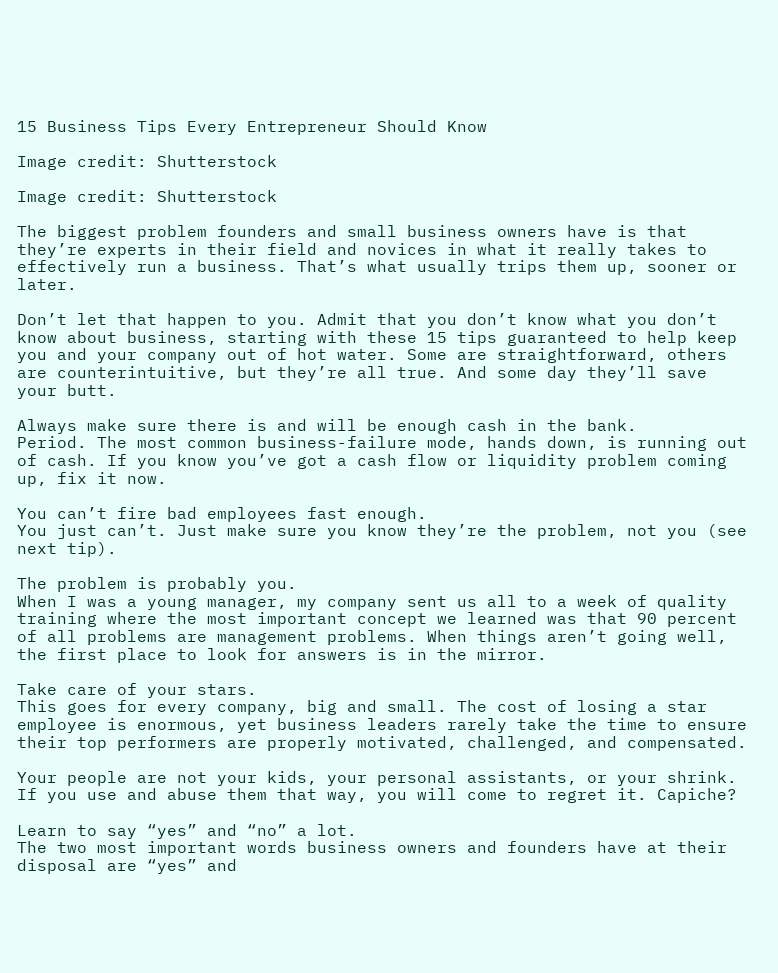15 Business Tips Every Entrepreneur Should Know

Image credit: Shutterstock

Image credit: Shutterstock

The biggest problem founders and small business owners have is that they’re experts in their field and novices in what it really takes to effectively run a business. That’s what usually trips them up, sooner or later.

Don’t let that happen to you. Admit that you don’t know what you don’t know about business, starting with these 15 tips guaranteed to help keep you and your company out of hot water. Some are straightforward, others are counterintuitive, but they’re all true. And some day they’ll save your butt.

Always make sure there is and will be enough cash in the bank.
Period. The most common business-failure mode, hands down, is running out of cash. If you know you’ve got a cash flow or liquidity problem coming up, fix it now.

You can’t fire bad employees fast enough.
You just can’t. Just make sure you know they’re the problem, not you (see next tip).

The problem is probably you.
When I was a young manager, my company sent us all to a week of quality training where the most important concept we learned was that 90 percent of all problems are management problems. When things aren’t going well, the first place to look for answers is in the mirror.

Take care of your stars.
This goes for every company, big and small. The cost of losing a star employee is enormous, yet business leaders rarely take the time to ensure their top performers are properly motivated, challenged, and compensated.

Your people are not your kids, your personal assistants, or your shrink.
If you use and abuse them that way, you will come to regret it. Capiche?

Learn to say “yes” and “no” a lot.
The two most important words business owners and founders have at their disposal are “yes” and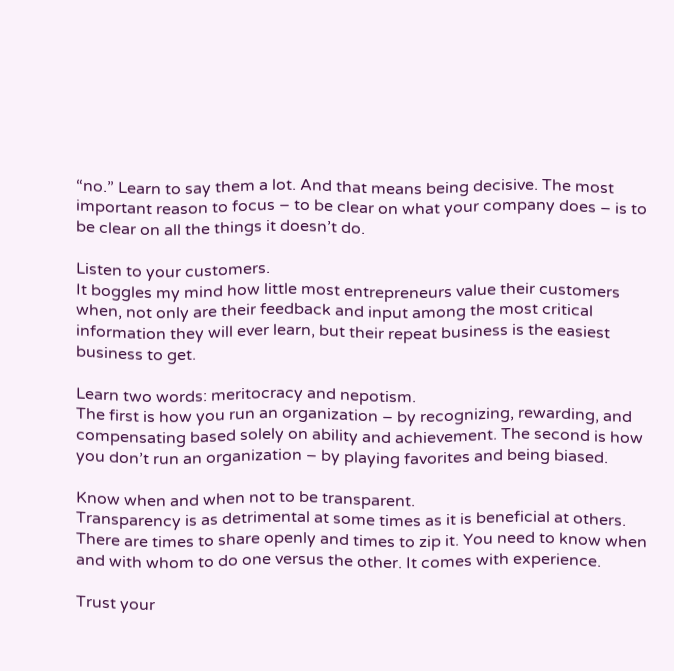“no.” Learn to say them a lot. And that means being decisive. The most important reason to focus – to be clear on what your company does – is to be clear on all the things it doesn’t do.

Listen to your customers.
It boggles my mind how little most entrepreneurs value their customers when, not only are their feedback and input among the most critical information they will ever learn, but their repeat business is the easiest business to get.

Learn two words: meritocracy and nepotism.
The first is how you run an organization – by recognizing, rewarding, and compensating based solely on ability and achievement. The second is how you don’t run an organization – by playing favorites and being biased.

Know when and when not to be transparent.
Transparency is as detrimental at some times as it is beneficial at others. There are times to share openly and times to zip it. You need to know when and with whom to do one versus the other. It comes with experience.

Trust your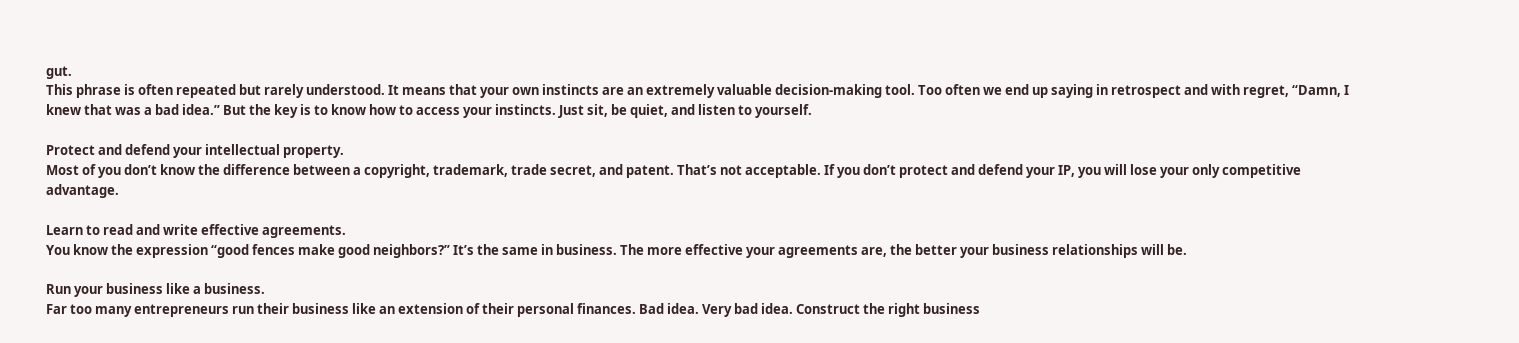gut.
This phrase is often repeated but rarely understood. It means that your own instincts are an extremely valuable decision-making tool. Too often we end up saying in retrospect and with regret, “Damn, I knew that was a bad idea.” But the key is to know how to access your instincts. Just sit, be quiet, and listen to yourself.

Protect and defend your intellectual property.
Most of you don’t know the difference between a copyright, trademark, trade secret, and patent. That’s not acceptable. If you don’t protect and defend your IP, you will lose your only competitive advantage.

Learn to read and write effective agreements.
You know the expression “good fences make good neighbors?” It’s the same in business. The more effective your agreements are, the better your business relationships will be.

Run your business like a business.
Far too many entrepreneurs run their business like an extension of their personal finances. Bad idea. Very bad idea. Construct the right business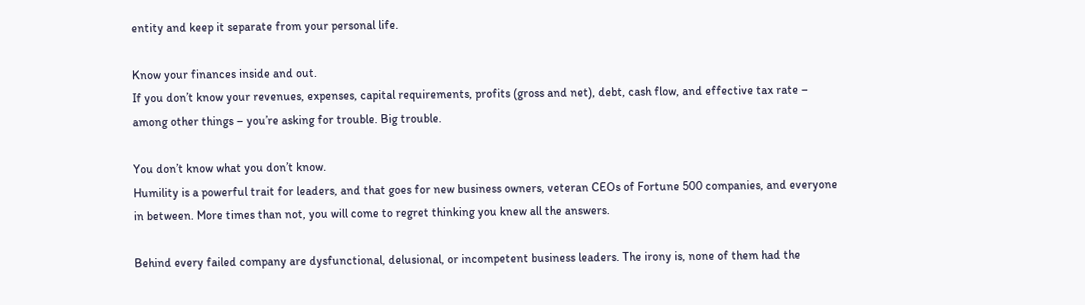entity and keep it separate from your personal life.

Know your finances inside and out.
If you don’t know your revenues, expenses, capital requirements, profits (gross and net), debt, cash flow, and effective tax rate – among other things – you’re asking for trouble. Big trouble.

You don’t know what you don’t know.
Humility is a powerful trait for leaders, and that goes for new business owners, veteran CEOs of Fortune 500 companies, and everyone in between. More times than not, you will come to regret thinking you knew all the answers.

Behind every failed company are dysfunctional, delusional, or incompetent business leaders. The irony is, none of them had the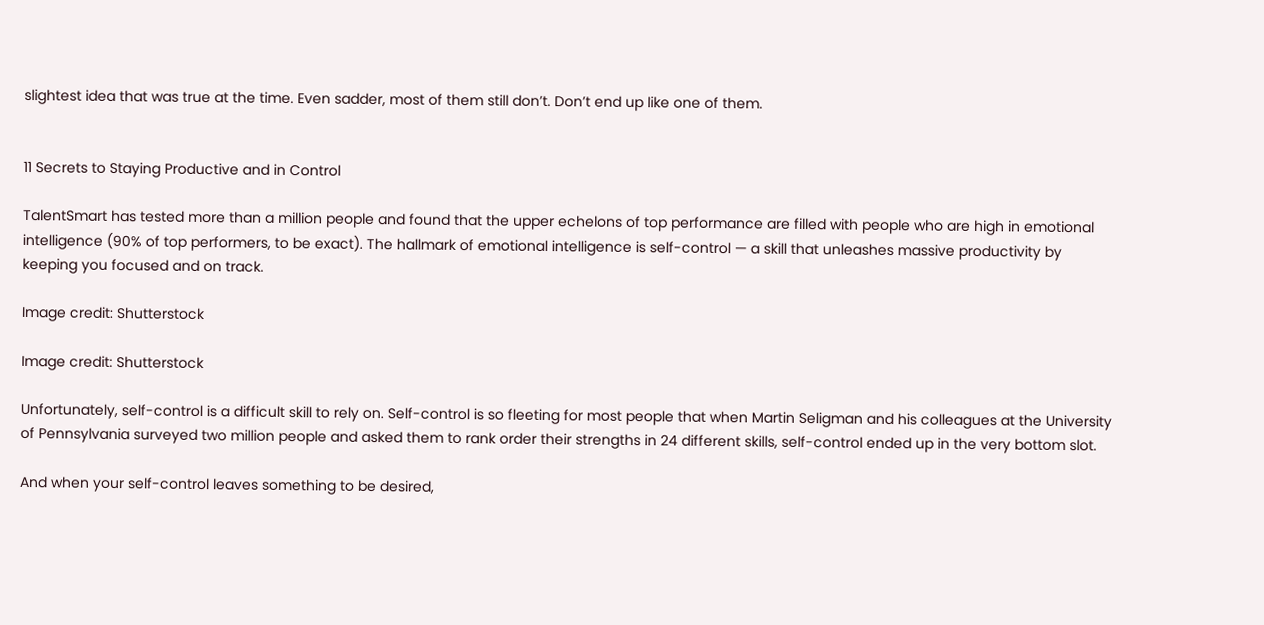slightest idea that was true at the time. Even sadder, most of them still don’t. Don’t end up like one of them.


11 Secrets to Staying Productive and in Control

TalentSmart has tested more than a million people and found that the upper echelons of top performance are filled with people who are high in emotional intelligence (90% of top performers, to be exact). The hallmark of emotional intelligence is self-control — a skill that unleashes massive productivity by keeping you focused and on track.

Image credit: Shutterstock

Image credit: Shutterstock

Unfortunately, self-control is a difficult skill to rely on. Self-control is so fleeting for most people that when Martin Seligman and his colleagues at the University of Pennsylvania surveyed two million people and asked them to rank order their strengths in 24 different skills, self-control ended up in the very bottom slot.

And when your self-control leaves something to be desired,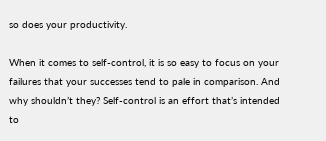so does your productivity.

When it comes to self-control, it is so easy to focus on your failures that your successes tend to pale in comparison. And why shouldn’t they? Self-control is an effort that’s intended to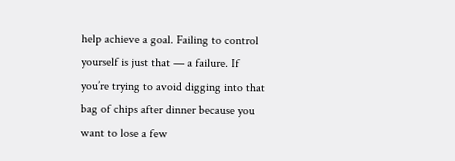help achieve a goal. Failing to control yourself is just that — a failure. If you’re trying to avoid digging into that bag of chips after dinner because you want to lose a few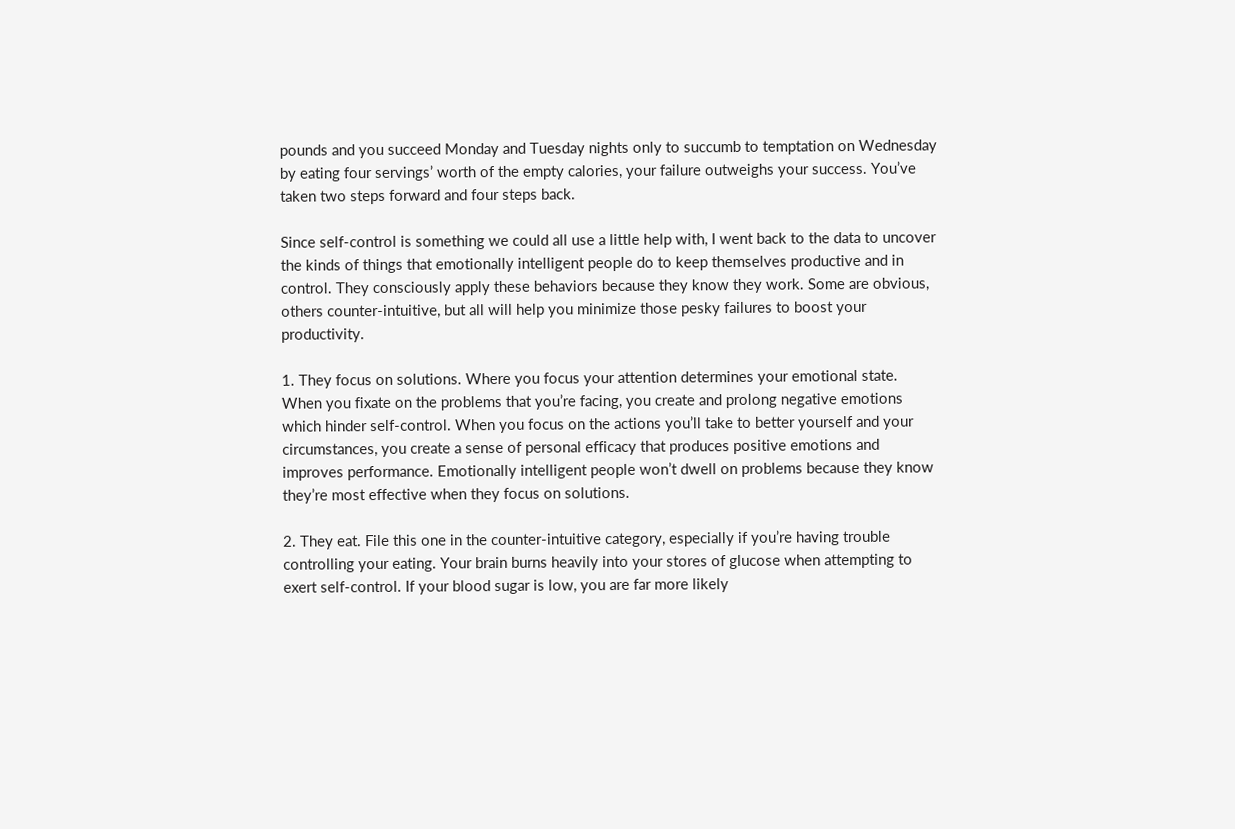pounds and you succeed Monday and Tuesday nights only to succumb to temptation on Wednesday by eating four servings’ worth of the empty calories, your failure outweighs your success. You’ve taken two steps forward and four steps back.

Since self-control is something we could all use a little help with, I went back to the data to uncover the kinds of things that emotionally intelligent people do to keep themselves productive and in control. They consciously apply these behaviors because they know they work. Some are obvious, others counter-intuitive, but all will help you minimize those pesky failures to boost your productivity.

1. They focus on solutions. Where you focus your attention determines your emotional state. When you fixate on the problems that you’re facing, you create and prolong negative emotions which hinder self-control. When you focus on the actions you’ll take to better yourself and your circumstances, you create a sense of personal efficacy that produces positive emotions and improves performance. Emotionally intelligent people won’t dwell on problems because they know they’re most effective when they focus on solutions.

2. They eat. File this one in the counter-intuitive category, especially if you’re having trouble controlling your eating. Your brain burns heavily into your stores of glucose when attempting to exert self-control. If your blood sugar is low, you are far more likely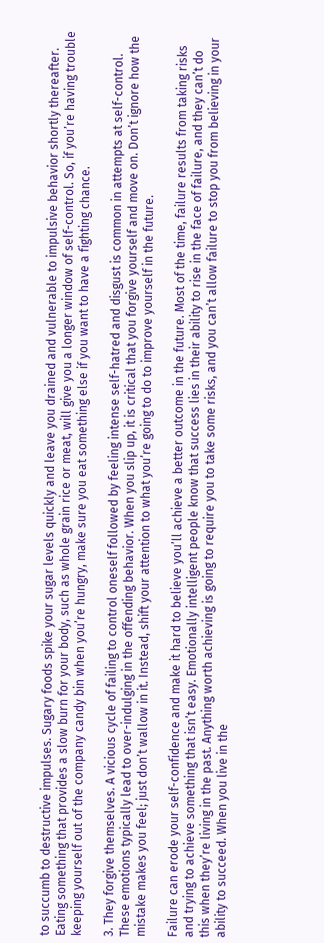to succumb to destructive impulses. Sugary foods spike your sugar levels quickly and leave you drained and vulnerable to impulsive behavior shortly thereafter. Eating something that provides a slow burn for your body, such as whole grain rice or meat, will give you a longer window of self-control. So, if you’re having trouble keeping yourself out of the company candy bin when you’re hungry, make sure you eat something else if you want to have a fighting chance.

3. They forgive themselves. A vicious cycle of failing to control oneself followed by feeling intense self-hatred and disgust is common in attempts at self-control. These emotions typically lead to over-indulging in the offending behavior. When you slip up, it is critical that you forgive yourself and move on. Don’t ignore how the mistake makes you feel; just don’t wallow in it. Instead, shift your attention to what you’re going to do to improve yourself in the future.

Failure can erode your self-confidence and make it hard to believe you’ll achieve a better outcome in the future. Most of the time, failure results from taking risks and trying to achieve something that isn’t easy. Emotionally intelligent people know that success lies in their ability to rise in the face of failure, and they can’t do this when they’re living in the past. Anything worth achieving is going to require you to take some risks, and you can’t allow failure to stop you from believing in your ability to succeed. When you live in the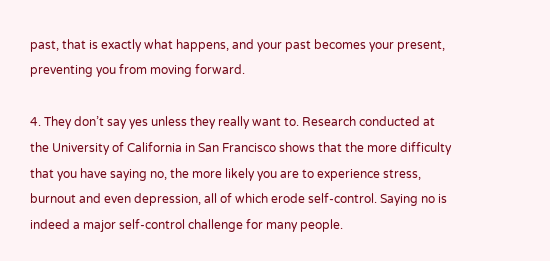past, that is exactly what happens, and your past becomes your present, preventing you from moving forward.

4. They don’t say yes unless they really want to. Research conducted at the University of California in San Francisco shows that the more difficulty that you have saying no, the more likely you are to experience stress, burnout and even depression, all of which erode self-control. Saying no is indeed a major self-control challenge for many people.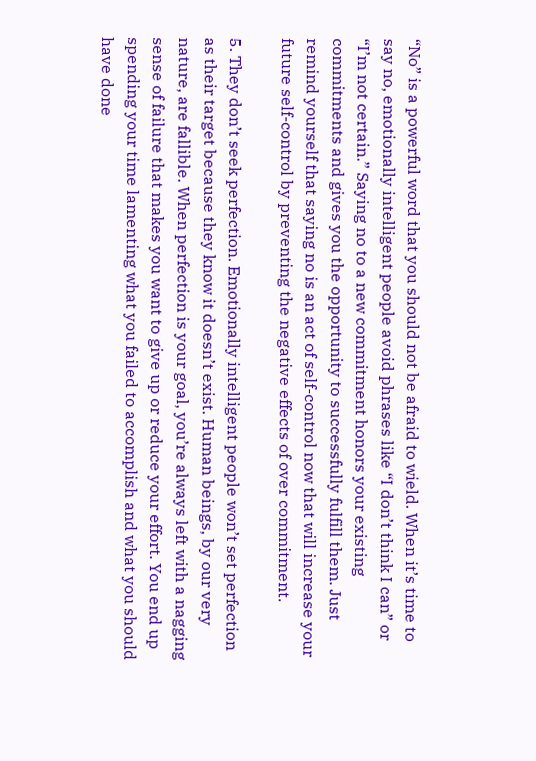“No” is a powerful word that you should not be afraid to wield. When it’s time to say no, emotionally intelligent people avoid phrases like “I don’t think I can” or “I’m not certain.” Saying no to a new commitment honors your existing commitments and gives you the opportunity to successfully fulfill them. Just remind yourself that saying no is an act of self-control now that will increase your future self-control by preventing the negative effects of over commitment.

5. They don’t seek perfection. Emotionally intelligent people won’t set perfection as their target because they know it doesn’t exist. Human beings, by our very nature, are fallible. When perfection is your goal, you’re always left with a nagging sense of failure that makes you want to give up or reduce your effort. You end up spending your time lamenting what you failed to accomplish and what you should have done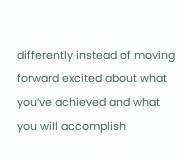differently instead of moving forward excited about what you’ve achieved and what you will accomplish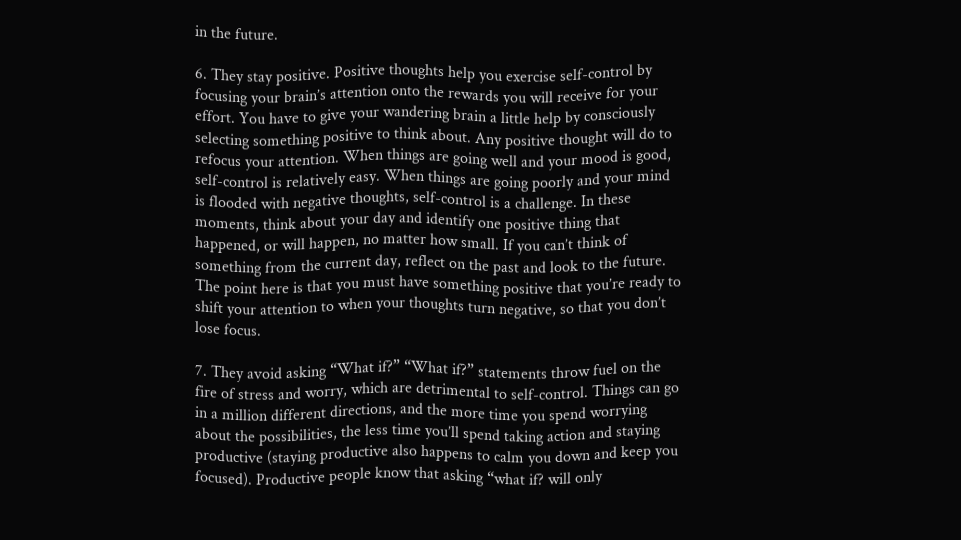in the future.

6. They stay positive. Positive thoughts help you exercise self-control by focusing your brain’s attention onto the rewards you will receive for your effort. You have to give your wandering brain a little help by consciously selecting something positive to think about. Any positive thought will do to refocus your attention. When things are going well and your mood is good, self-control is relatively easy. When things are going poorly and your mind is flooded with negative thoughts, self-control is a challenge. In these moments, think about your day and identify one positive thing that happened, or will happen, no matter how small. If you can’t think of something from the current day, reflect on the past and look to the future. The point here is that you must have something positive that you’re ready to shift your attention to when your thoughts turn negative, so that you don’t lose focus.

7. They avoid asking “What if?” “What if?” statements throw fuel on the fire of stress and worry, which are detrimental to self-control. Things can go in a million different directions, and the more time you spend worrying about the possibilities, the less time you’ll spend taking action and staying productive (staying productive also happens to calm you down and keep you focused). Productive people know that asking “what if? will only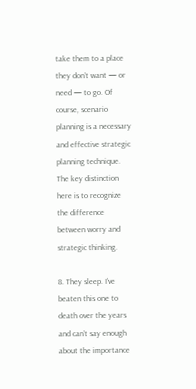take them to a place they don’t want — or need — to go. Of course, scenario planning is a necessary and effective strategic planning technique. The key distinction here is to recognize the difference between worry and strategic thinking.

8. They sleep. I’ve beaten this one to death over the years and can’t say enough about the importance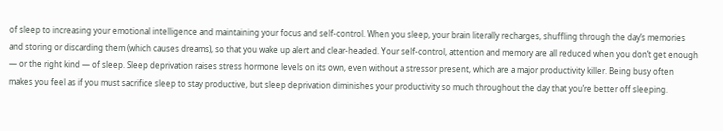of sleep to increasing your emotional intelligence and maintaining your focus and self-control. When you sleep, your brain literally recharges, shuffling through the day’s memories and storing or discarding them (which causes dreams), so that you wake up alert and clear-headed. Your self-control, attention and memory are all reduced when you don’t get enough — or the right kind — of sleep. Sleep deprivation raises stress hormone levels on its own, even without a stressor present, which are a major productivity killer. Being busy often makes you feel as if you must sacrifice sleep to stay productive, but sleep deprivation diminishes your productivity so much throughout the day that you’re better off sleeping.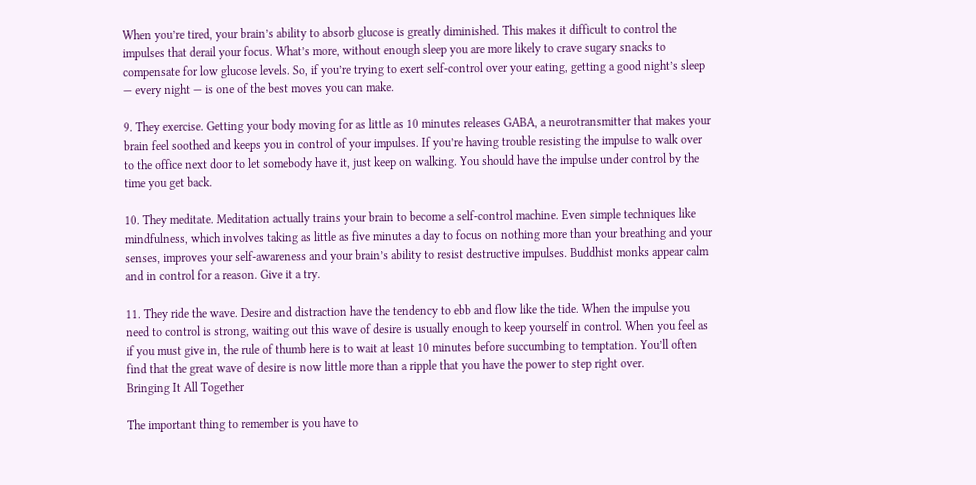When you’re tired, your brain’s ability to absorb glucose is greatly diminished. This makes it difficult to control the impulses that derail your focus. What’s more, without enough sleep you are more likely to crave sugary snacks to compensate for low glucose levels. So, if you’re trying to exert self-control over your eating, getting a good night’s sleep — every night — is one of the best moves you can make.

9. They exercise. Getting your body moving for as little as 10 minutes releases GABA, a neurotransmitter that makes your brain feel soothed and keeps you in control of your impulses. If you’re having trouble resisting the impulse to walk over to the office next door to let somebody have it, just keep on walking. You should have the impulse under control by the time you get back.

10. They meditate. Meditation actually trains your brain to become a self-control machine. Even simple techniques like mindfulness, which involves taking as little as five minutes a day to focus on nothing more than your breathing and your senses, improves your self-awareness and your brain’s ability to resist destructive impulses. Buddhist monks appear calm and in control for a reason. Give it a try.

11. They ride the wave. Desire and distraction have the tendency to ebb and flow like the tide. When the impulse you need to control is strong, waiting out this wave of desire is usually enough to keep yourself in control. When you feel as if you must give in, the rule of thumb here is to wait at least 10 minutes before succumbing to temptation. You’ll often find that the great wave of desire is now little more than a ripple that you have the power to step right over.
Bringing It All Together

The important thing to remember is you have to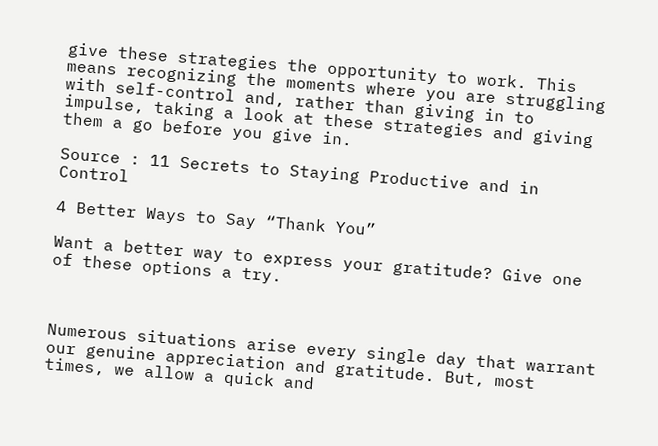give these strategies the opportunity to work. This means recognizing the moments where you are struggling with self-control and, rather than giving in to impulse, taking a look at these strategies and giving them a go before you give in.

Source : 11 Secrets to Staying Productive and in Control

4 Better Ways to Say “Thank You”

Want a better way to express your gratitude? Give one of these options a try.



Numerous situations arise every single day that warrant our genuine appreciation and gratitude. But, most times, we allow a quick and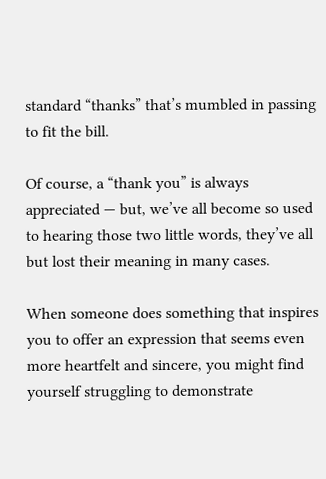standard “thanks” that’s mumbled in passing to fit the bill.

Of course, a “thank you” is always appreciated — but, we’ve all become so used to hearing those two little words, they’ve all but lost their meaning in many cases.

When someone does something that inspires you to offer an expression that seems even more heartfelt and sincere, you might find yourself struggling to demonstrate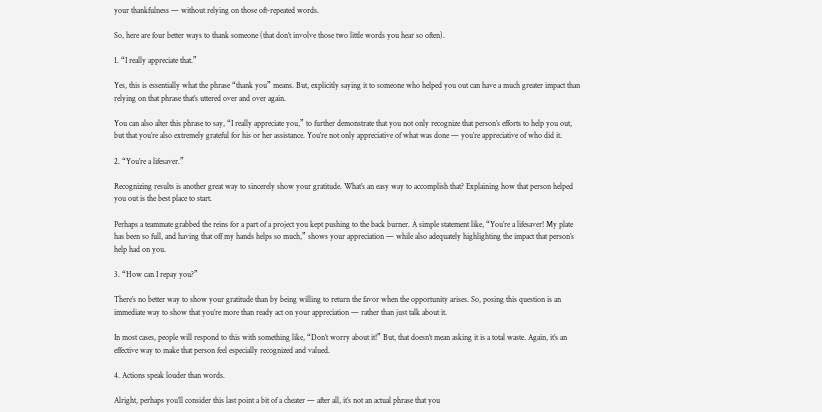your thankfulness — without relying on those oft-repeated words.

So, here are four better ways to thank someone (that don’t involve those two little words you hear so often).

1. “I really appreciate that.”

Yes, this is essentially what the phrase “thank you” means. But, explicitly saying it to someone who helped you out can have a much greater impact than relying on that phrase that’s uttered over and over again.

You can also alter this phrase to say, “I really appreciate you,” to further demonstrate that you not only recognize that person’s efforts to help you out, but that you’re also extremely grateful for his or her assistance. You’re not only appreciative of what was done — you’re appreciative of who did it.

2. “You’re a lifesaver.”

Recognizing results is another great way to sincerely show your gratitude. What’s an easy way to accomplish that? Explaining how that person helped you out is the best place to start.

Perhaps a teammate grabbed the reins for a part of a project you kept pushing to the back burner. A simple statement like, “You’re a lifesaver! My plate has been so full, and having that off my hands helps so much,” shows your appreciation — while also adequately highlighting the impact that person’s help had on you.

3. “How can I repay you?”

There’s no better way to show your gratitude than by being willing to return the favor when the opportunity arises. So, posing this question is an immediate way to show that you’re more than ready act on your appreciation — rather than just talk about it.

In most cases, people will respond to this with something like, “Don’t worry about it!” But, that doesn’t mean asking it is a total waste. Again, it’s an effective way to make that person feel especially recognized and valued.

4. Actions speak louder than words.

Alright, perhaps you’ll consider this last point a bit of a cheater — after all, it’s not an actual phrase that you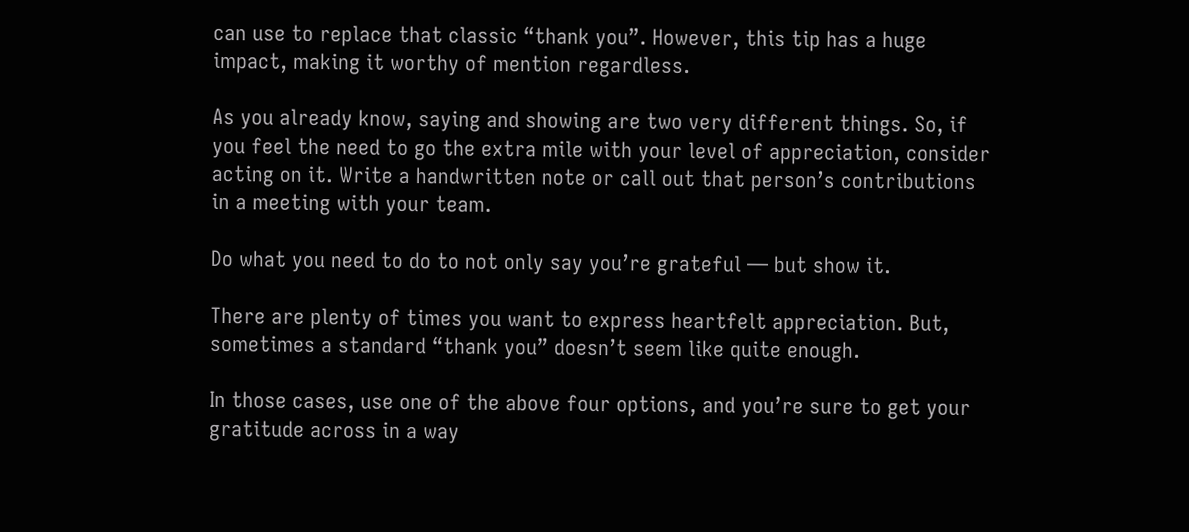can use to replace that classic “thank you”. However, this tip has a huge impact, making it worthy of mention regardless.

As you already know, saying and showing are two very different things. So, if you feel the need to go the extra mile with your level of appreciation, consider acting on it. Write a handwritten note or call out that person’s contributions in a meeting with your team.

Do what you need to do to not only say you’re grateful — but show it.

There are plenty of times you want to express heartfelt appreciation. But, sometimes a standard “thank you” doesn’t seem like quite enough.

In those cases, use one of the above four options, and you’re sure to get your gratitude across in a way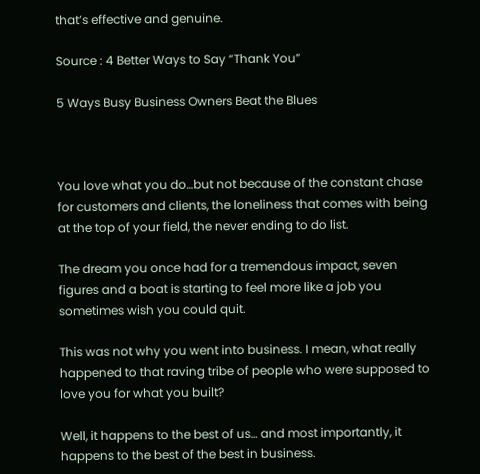that’s effective and genuine.

Source : 4 Better Ways to Say “Thank You”

5 Ways Busy Business Owners Beat the Blues



You love what you do…but not because of the constant chase for customers and clients, the loneliness that comes with being at the top of your field, the never ending to do list.

The dream you once had for a tremendous impact, seven figures and a boat is starting to feel more like a job you sometimes wish you could quit.

This was not why you went into business. I mean, what really happened to that raving tribe of people who were supposed to love you for what you built?

Well, it happens to the best of us… and most importantly, it happens to the best of the best in business.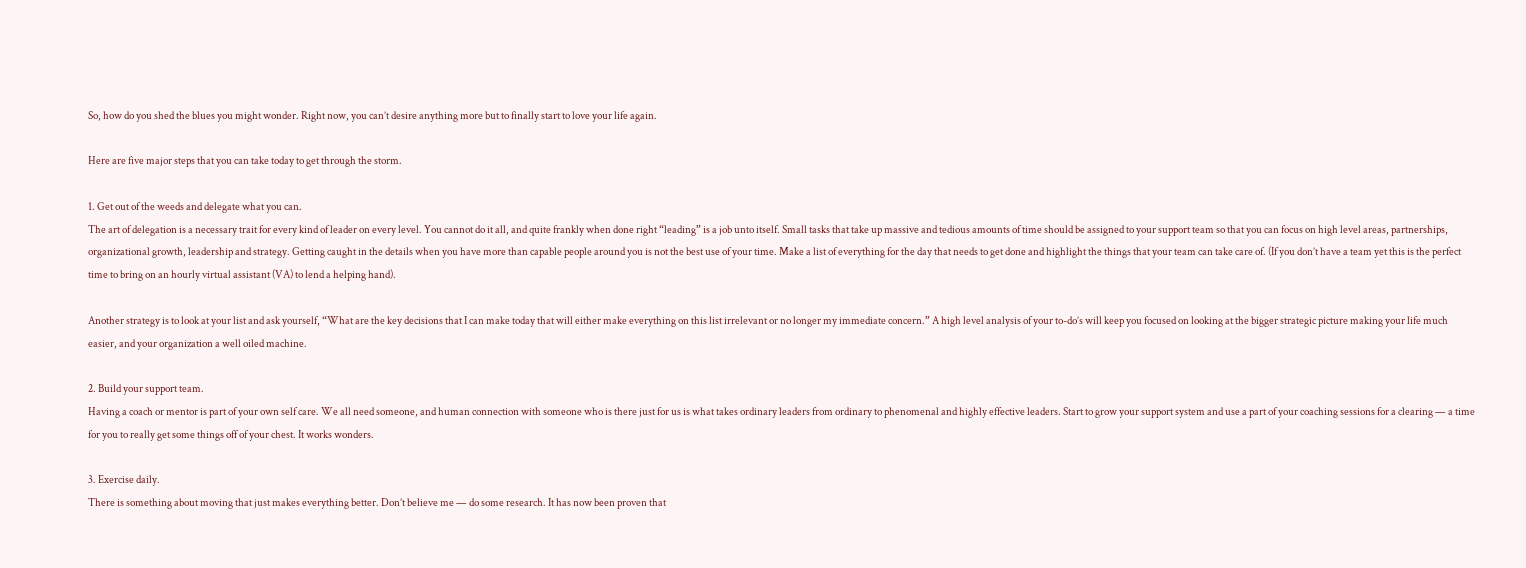So, how do you shed the blues you might wonder. Right now, you can’t desire anything more but to finally start to love your life again.

Here are five major steps that you can take today to get through the storm.

1. Get out of the weeds and delegate what you can.
The art of delegation is a necessary trait for every kind of leader on every level. You cannot do it all, and quite frankly when done right “leading” is a job unto itself. Small tasks that take up massive and tedious amounts of time should be assigned to your support team so that you can focus on high level areas, partnerships, organizational growth, leadership and strategy. Getting caught in the details when you have more than capable people around you is not the best use of your time. Make a list of everything for the day that needs to get done and highlight the things that your team can take care of. (If you don’t have a team yet this is the perfect time to bring on an hourly virtual assistant (VA) to lend a helping hand).

Another strategy is to look at your list and ask yourself, “What are the key decisions that I can make today that will either make everything on this list irrelevant or no longer my immediate concern.” A high level analysis of your to-do’s will keep you focused on looking at the bigger strategic picture making your life much easier, and your organization a well oiled machine.

2. Build your support team.
Having a coach or mentor is part of your own self care. We all need someone, and human connection with someone who is there just for us is what takes ordinary leaders from ordinary to phenomenal and highly effective leaders. Start to grow your support system and use a part of your coaching sessions for a clearing — a time for you to really get some things off of your chest. It works wonders.

3. Exercise daily.
There is something about moving that just makes everything better. Don’t believe me — do some research. It has now been proven that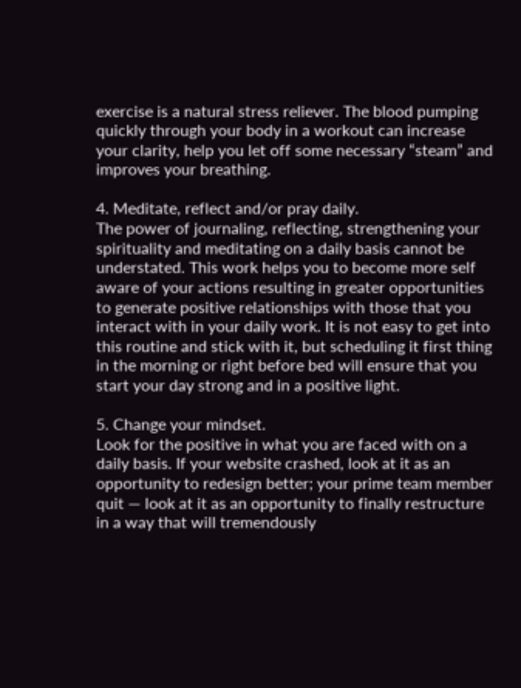exercise is a natural stress reliever. The blood pumping quickly through your body in a workout can increase your clarity, help you let off some necessary “steam” and improves your breathing.

4. Meditate, reflect and/or pray daily.
The power of journaling, reflecting, strengthening your spirituality and meditating on a daily basis cannot be understated. This work helps you to become more self aware of your actions resulting in greater opportunities to generate positive relationships with those that you interact with in your daily work. It is not easy to get into this routine and stick with it, but scheduling it first thing in the morning or right before bed will ensure that you start your day strong and in a positive light.

5. Change your mindset.
Look for the positive in what you are faced with on a daily basis. If your website crashed, look at it as an opportunity to redesign better; your prime team member quit — look at it as an opportunity to finally restructure in a way that will tremendously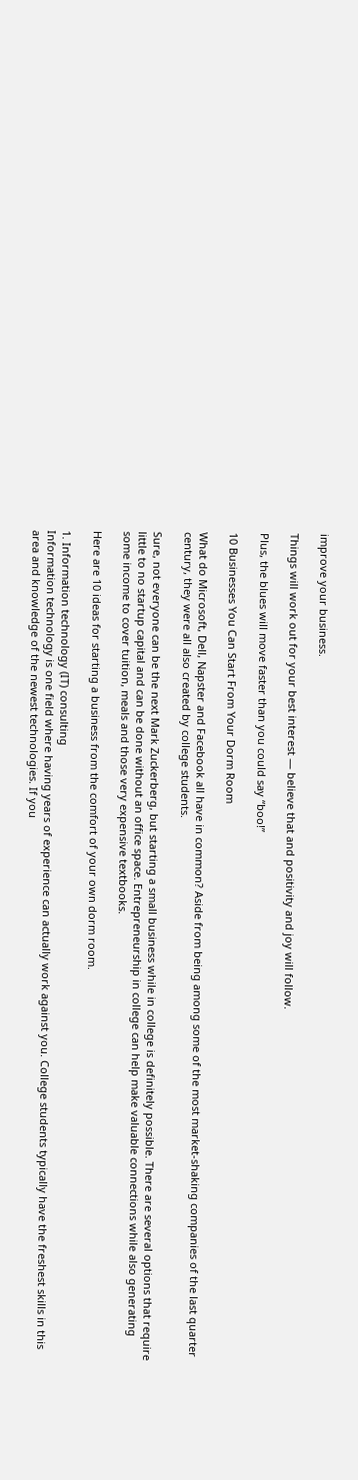improve your business.

Things will work out for your best interest — believe that and positivity and joy will follow.

Plus, the blues will move faster than you could say “boo!”

10 Businesses You Can Start From Your Dorm Room

What do Microsoft, Dell, Napster and Facebook all have in common? Aside from being among some of the most market-shaking companies of the last quarter century, they were all also created by college students.

Sure, not everyone can be the next Mark Zuckerberg, but starting a small business while in college is definitely possible. There are several options that require little to no startup capital and can be done without an office space. Entrepreneurship in college can help make valuable connections while also generating some income to cover tuition, meals and those very expensive textbooks.

Here are 10 ideas for starting a business from the comfort of your own dorm room.

1. Information technology (IT) consulting
Information technology is one field where having years of experience can actually work against you. College students typically have the freshest skills in this area and knowledge of the newest technologies. If you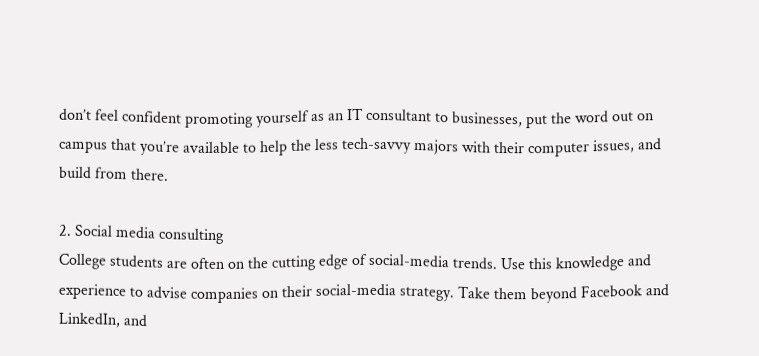don’t feel confident promoting yourself as an IT consultant to businesses, put the word out on campus that you’re available to help the less tech-savvy majors with their computer issues, and build from there.

2. Social media consulting
College students are often on the cutting edge of social-media trends. Use this knowledge and experience to advise companies on their social-media strategy. Take them beyond Facebook and LinkedIn, and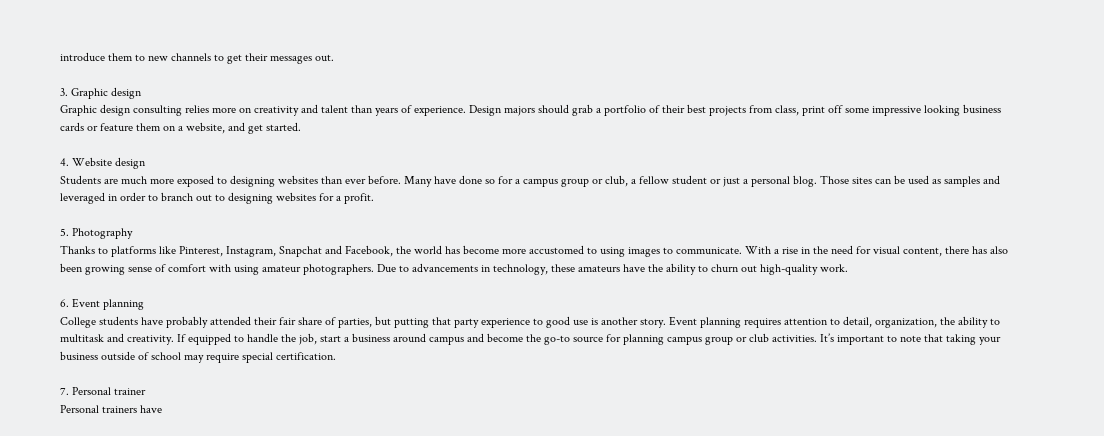introduce them to new channels to get their messages out.

3. Graphic design
Graphic design consulting relies more on creativity and talent than years of experience. Design majors should grab a portfolio of their best projects from class, print off some impressive looking business cards or feature them on a website, and get started.

4. Website design
Students are much more exposed to designing websites than ever before. Many have done so for a campus group or club, a fellow student or just a personal blog. Those sites can be used as samples and leveraged in order to branch out to designing websites for a profit.

5. Photography
Thanks to platforms like Pinterest, Instagram, Snapchat and Facebook, the world has become more accustomed to using images to communicate. With a rise in the need for visual content, there has also been growing sense of comfort with using amateur photographers. Due to advancements in technology, these amateurs have the ability to churn out high-quality work.

6. Event planning
College students have probably attended their fair share of parties, but putting that party experience to good use is another story. Event planning requires attention to detail, organization, the ability to multitask and creativity. If equipped to handle the job, start a business around campus and become the go-to source for planning campus group or club activities. It’s important to note that taking your business outside of school may require special certification.

7. Personal trainer
Personal trainers have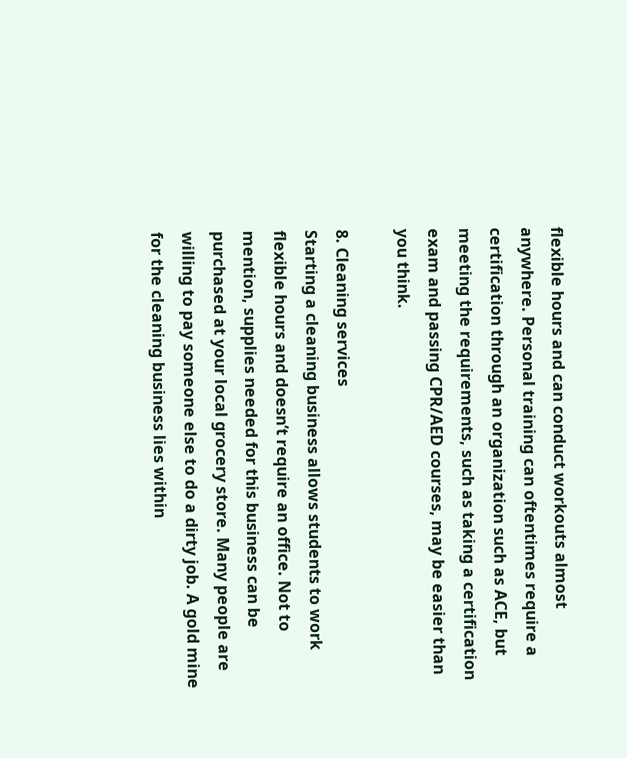flexible hours and can conduct workouts almost anywhere. Personal training can oftentimes require a certification through an organization such as ACE, but meeting the requirements, such as taking a certification exam and passing CPR/AED courses, may be easier than you think.

8. Cleaning services
Starting a cleaning business allows students to work flexible hours and doesn’t require an office. Not to mention, supplies needed for this business can be purchased at your local grocery store. Many people are willing to pay someone else to do a dirty job. A gold mine for the cleaning business lies within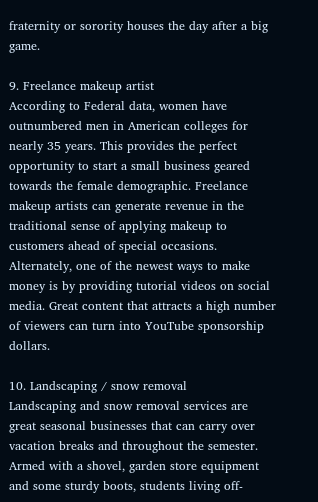fraternity or sorority houses the day after a big game.

9. Freelance makeup artist
According to Federal data, women have outnumbered men in American colleges for nearly 35 years. This provides the perfect opportunity to start a small business geared towards the female demographic. Freelance makeup artists can generate revenue in the traditional sense of applying makeup to customers ahead of special occasions. Alternately, one of the newest ways to make money is by providing tutorial videos on social media. Great content that attracts a high number of viewers can turn into YouTube sponsorship dollars.

10. Landscaping / snow removal
Landscaping and snow removal services are great seasonal businesses that can carry over vacation breaks and throughout the semester. Armed with a shovel, garden store equipment and some sturdy boots, students living off-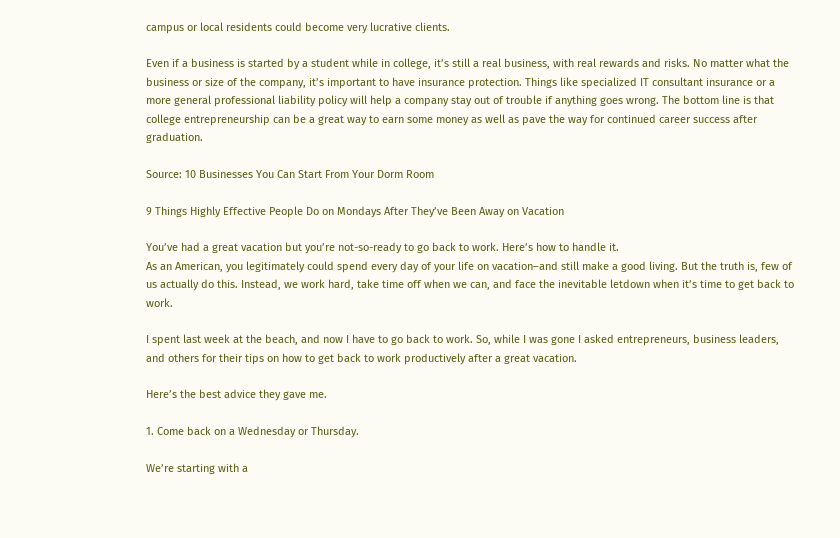campus or local residents could become very lucrative clients.

Even if a business is started by a student while in college, it’s still a real business, with real rewards and risks. No matter what the business or size of the company, it’s important to have insurance protection. Things like specialized IT consultant insurance or a more general professional liability policy will help a company stay out of trouble if anything goes wrong. The bottom line is that college entrepreneurship can be a great way to earn some money as well as pave the way for continued career success after graduation.

Source: 10 Businesses You Can Start From Your Dorm Room

9 Things Highly Effective People Do on Mondays After They’ve Been Away on Vacation

You’ve had a great vacation but you’re not-so-ready to go back to work. Here’s how to handle it.
As an American, you legitimately could spend every day of your life on vacation–and still make a good living. But the truth is, few of us actually do this. Instead, we work hard, take time off when we can, and face the inevitable letdown when it’s time to get back to work.

I spent last week at the beach, and now I have to go back to work. So, while I was gone I asked entrepreneurs, business leaders, and others for their tips on how to get back to work productively after a great vacation.

Here’s the best advice they gave me.

1. Come back on a Wednesday or Thursday.

We’re starting with a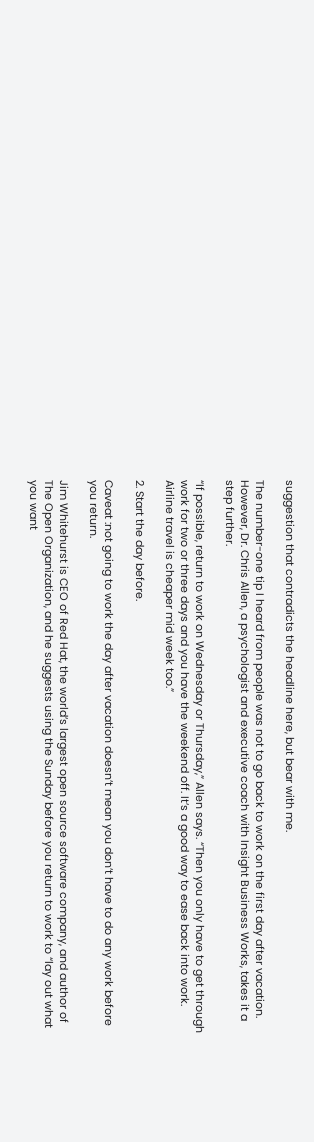suggestion that contradicts the headline here, but bear with me.

The number-one tip I heard from people was not to go back to work on the first day after vacation. However, Dr. Chris Allen, a psychologist and executive coach with Insight Business Works, takes it a step further.

“If possible, return to work on Wednesday or Thursday,” Allen says. “Then you only have to get through work for two or three days and you have the weekend off. It’s a good way to ease back into work. Airline travel is cheaper mid week too.”

2. Start the day before.

Caveat :not going to work the day after vacation doesn’t mean you don’t have to do any work before you return.

Jim Whitehurst is CEO of Red Hat, the world’s largest open source software company, and author of The Open Organization, and he suggests using the Sunday before you return to work to “lay out what you want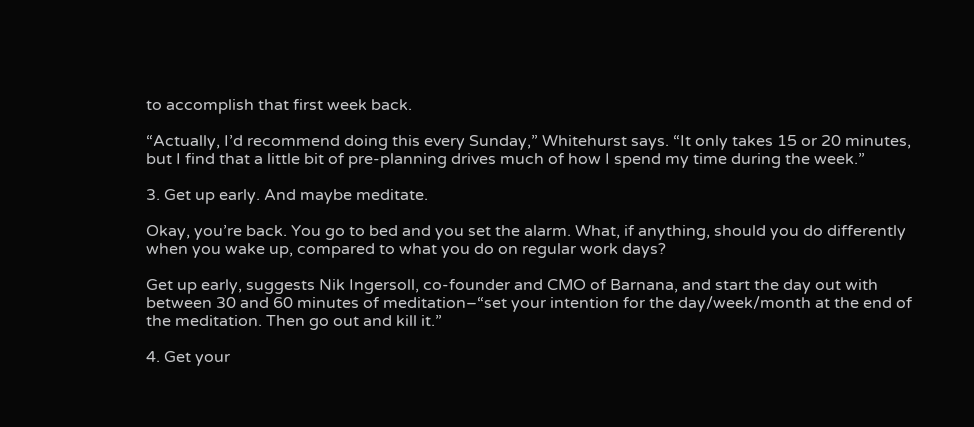to accomplish that first week back.

“Actually, I’d recommend doing this every Sunday,” Whitehurst says. “It only takes 15 or 20 minutes, but I find that a little bit of pre-planning drives much of how I spend my time during the week.”

3. Get up early. And maybe meditate.

Okay, you’re back. You go to bed and you set the alarm. What, if anything, should you do differently when you wake up, compared to what you do on regular work days?

Get up early, suggests Nik Ingersoll, co-founder and CMO of Barnana, and start the day out with between 30 and 60 minutes of meditation–“set your intention for the day/week/month at the end of the meditation. Then go out and kill it.”

4. Get your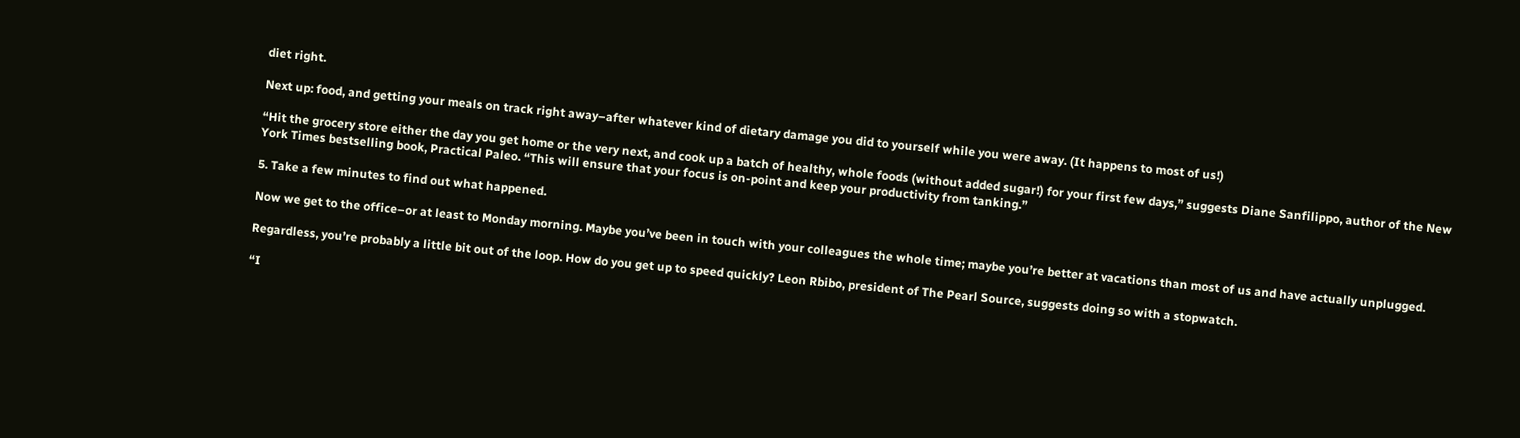diet right.

Next up: food, and getting your meals on track right away–after whatever kind of dietary damage you did to yourself while you were away. (It happens to most of us!)

“Hit the grocery store either the day you get home or the very next, and cook up a batch of healthy, whole foods (without added sugar!) for your first few days,” suggests Diane Sanfilippo, author of the New York Times bestselling book, Practical Paleo. “This will ensure that your focus is on-point and keep your productivity from tanking.”

5. Take a few minutes to find out what happened.

Now we get to the office–or at least to Monday morning. Maybe you’ve been in touch with your colleagues the whole time; maybe you’re better at vacations than most of us and have actually unplugged.

Regardless, you’re probably a little bit out of the loop. How do you get up to speed quickly? Leon Rbibo, president of The Pearl Source, suggests doing so with a stopwatch.

“I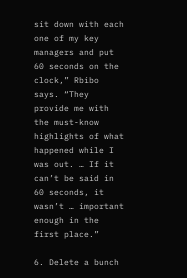sit down with each one of my key managers and put 60 seconds on the clock,” Rbibo says. “They provide me with the must-know highlights of what happened while I was out. … If it can’t be said in 60 seconds, it wasn’t … important enough in the first place.”

6. Delete a bunch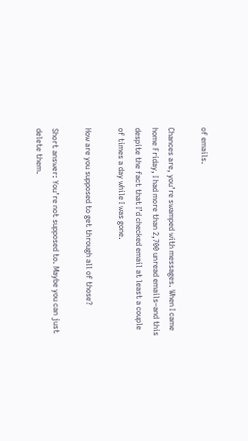of emails.

Chances are, you’re swamped with messages. When I came home Friday, I had more than 2,700 unread emails–and this despite the fact that I’d checked email at least a couple of times a day while I was gone.

How are you supposed to get through all of those?

Short answer: You’re not supposed to. Maybe you can just delete them.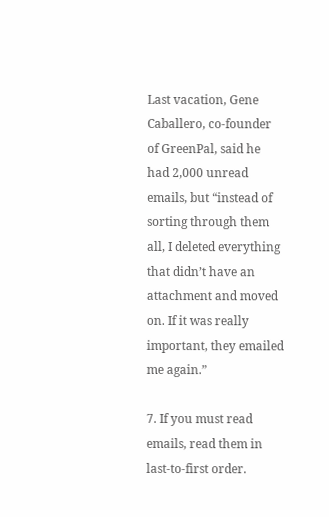Last vacation, Gene Caballero, co-founder of GreenPal, said he had 2,000 unread emails, but “instead of sorting through them all, I deleted everything that didn’t have an attachment and moved on. If it was really important, they emailed me again.”

7. If you must read emails, read them in last-to-first order.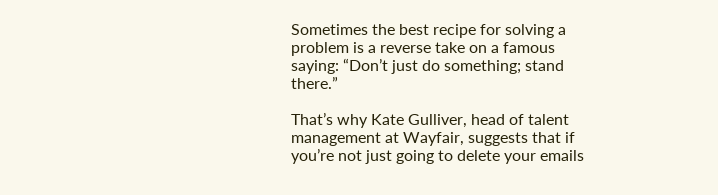Sometimes the best recipe for solving a problem is a reverse take on a famous saying: “Don’t just do something; stand there.”

That’s why Kate Gulliver, head of talent management at Wayfair, suggests that if you’re not just going to delete your emails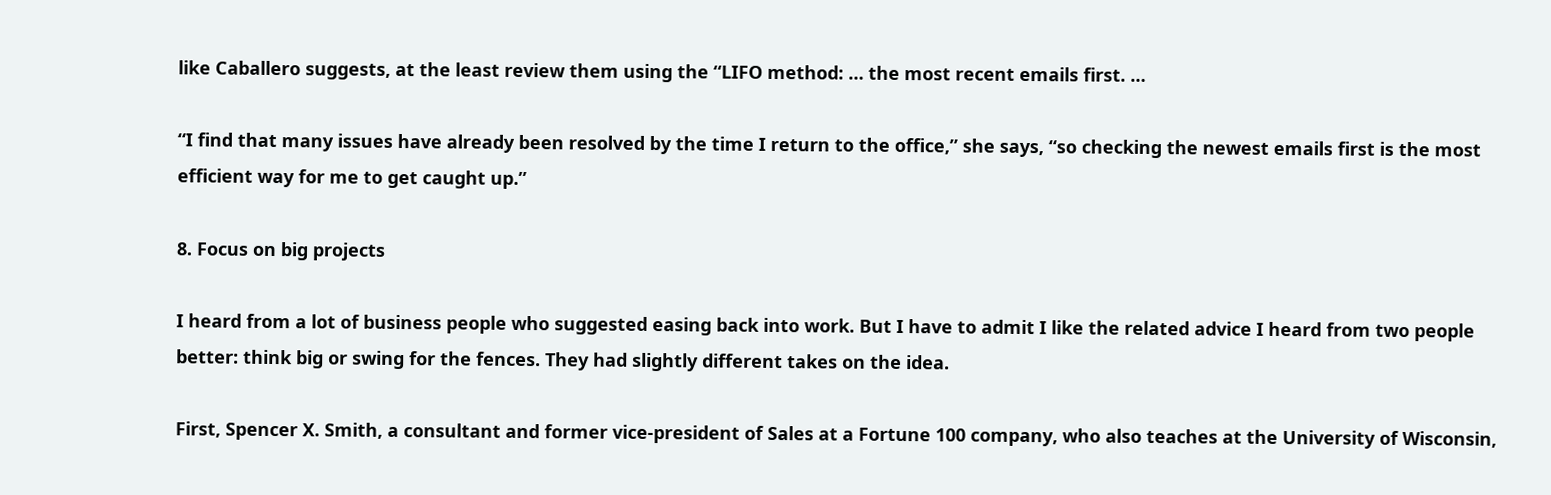like Caballero suggests, at the least review them using the “LIFO method: … the most recent emails first. …

“I find that many issues have already been resolved by the time I return to the office,” she says, “so checking the newest emails first is the most efficient way for me to get caught up.”

8. Focus on big projects

I heard from a lot of business people who suggested easing back into work. But I have to admit I like the related advice I heard from two people better: think big or swing for the fences. They had slightly different takes on the idea.

First, Spencer X. Smith, a consultant and former vice-president of Sales at a Fortune 100 company, who also teaches at the University of Wisconsin,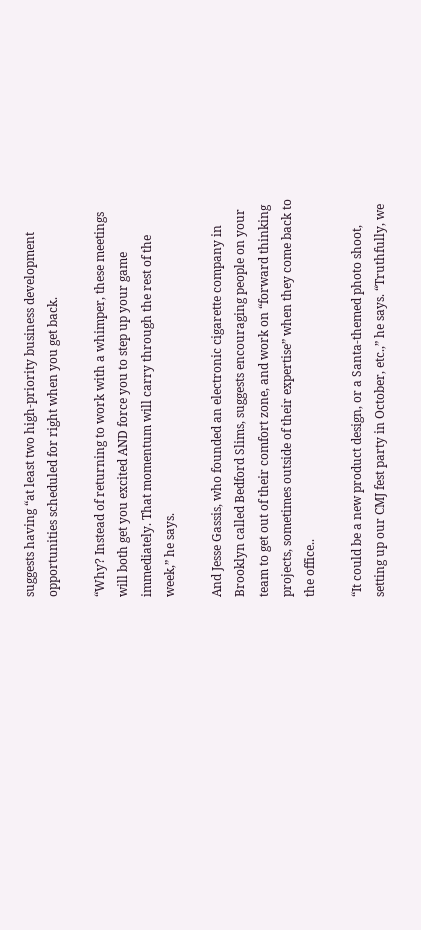suggests having “at least two high-priority business development opportunities scheduled for right when you get back.

“Why? Instead of returning to work with a whimper, these meetings will both get you excited AND force you to step up your game immediately. That momentum will carry through the rest of the week,” he says.

And Jesse Gassis, who founded an electronic cigarette company in Brooklyn called Bedford Slims, suggests encouraging people on your team to get out of their comfort zone, and work on “forward thinking projects, sometimes outside of their expertise” when they come back to the office..

“It could be a new product design, or a Santa-themed photo shoot, setting up our CMJ fest party in October, etc.,” he says. “Truthfully, we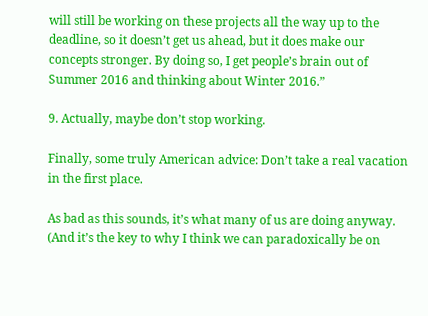will still be working on these projects all the way up to the deadline, so it doesn’t get us ahead, but it does make our concepts stronger. By doing so, I get people’s brain out of Summer 2016 and thinking about Winter 2016.”

9. Actually, maybe don’t stop working.

Finally, some truly American advice: Don’t take a real vacation in the first place.

As bad as this sounds, it’s what many of us are doing anyway. (And it’s the key to why I think we can paradoxically be on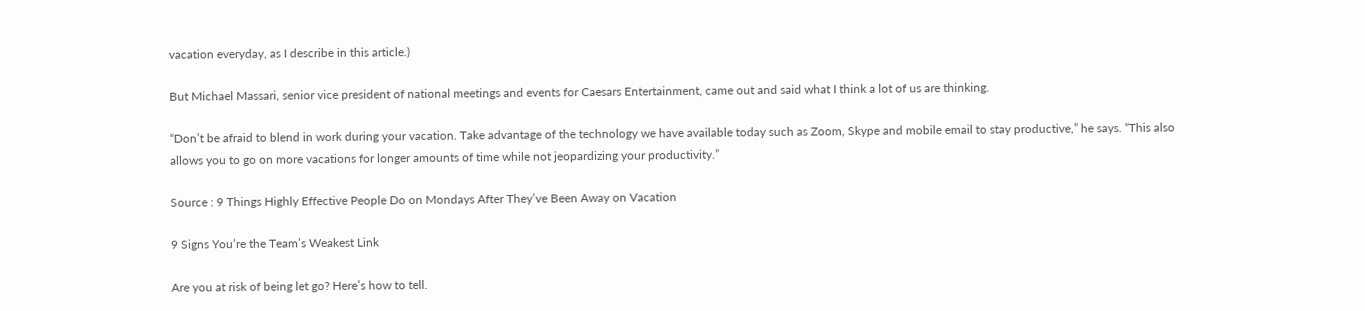vacation everyday, as I describe in this article.)

But Michael Massari, senior vice president of national meetings and events for Caesars Entertainment, came out and said what I think a lot of us are thinking.

“Don’t be afraid to blend in work during your vacation. Take advantage of the technology we have available today such as Zoom, Skype and mobile email to stay productive,” he says. “This also allows you to go on more vacations for longer amounts of time while not jeopardizing your productivity.”

Source : 9 Things Highly Effective People Do on Mondays After They’ve Been Away on Vacation

9 Signs You’re the Team’s Weakest Link

Are you at risk of being let go? Here’s how to tell.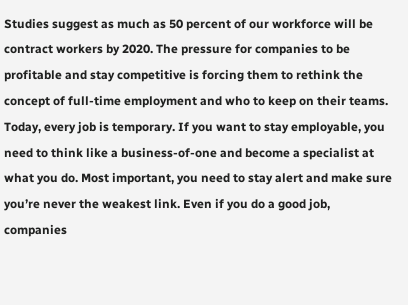Studies suggest as much as 50 percent of our workforce will be contract workers by 2020. The pressure for companies to be profitable and stay competitive is forcing them to rethink the concept of full-time employment and who to keep on their teams. Today, every job is temporary. If you want to stay employable, you need to think like a business-of-one and become a specialist at what you do. Most important, you need to stay alert and make sure you’re never the weakest link. Even if you do a good job, companies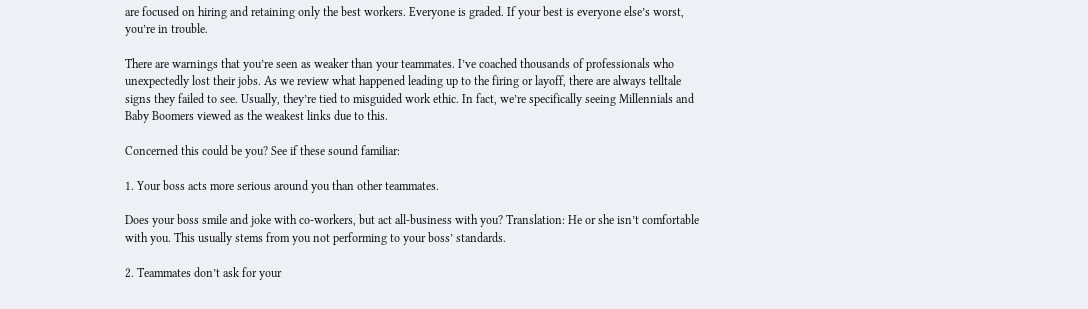are focused on hiring and retaining only the best workers. Everyone is graded. If your best is everyone else’s worst, you’re in trouble.

There are warnings that you’re seen as weaker than your teammates. I’ve coached thousands of professionals who unexpectedly lost their jobs. As we review what happened leading up to the firing or layoff, there are always telltale signs they failed to see. Usually, they’re tied to misguided work ethic. In fact, we’re specifically seeing Millennials and Baby Boomers viewed as the weakest links due to this.

Concerned this could be you? See if these sound familiar:

1. Your boss acts more serious around you than other teammates.

Does your boss smile and joke with co-workers, but act all-business with you? Translation: He or she isn’t comfortable with you. This usually stems from you not performing to your boss’ standards.

2. Teammates don’t ask for your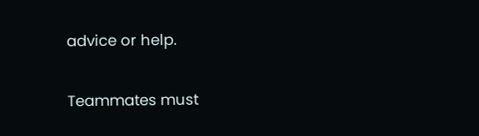advice or help.

Teammates must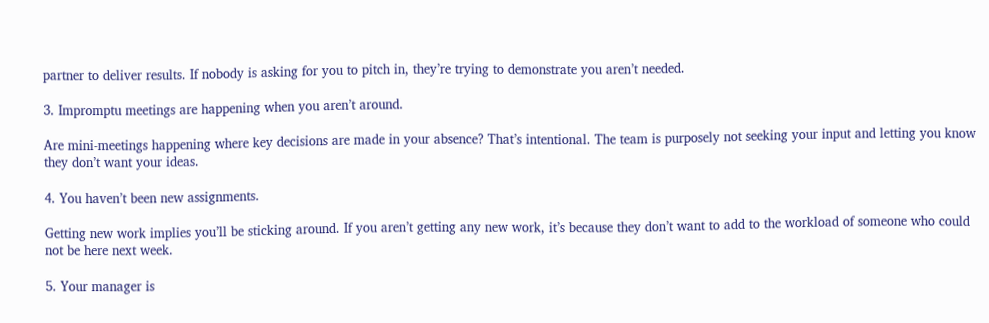partner to deliver results. If nobody is asking for you to pitch in, they’re trying to demonstrate you aren’t needed.

3. Impromptu meetings are happening when you aren’t around.

Are mini-meetings happening where key decisions are made in your absence? That’s intentional. The team is purposely not seeking your input and letting you know they don’t want your ideas.

4. You haven’t been new assignments.

Getting new work implies you’ll be sticking around. If you aren’t getting any new work, it’s because they don’t want to add to the workload of someone who could not be here next week.

5. Your manager is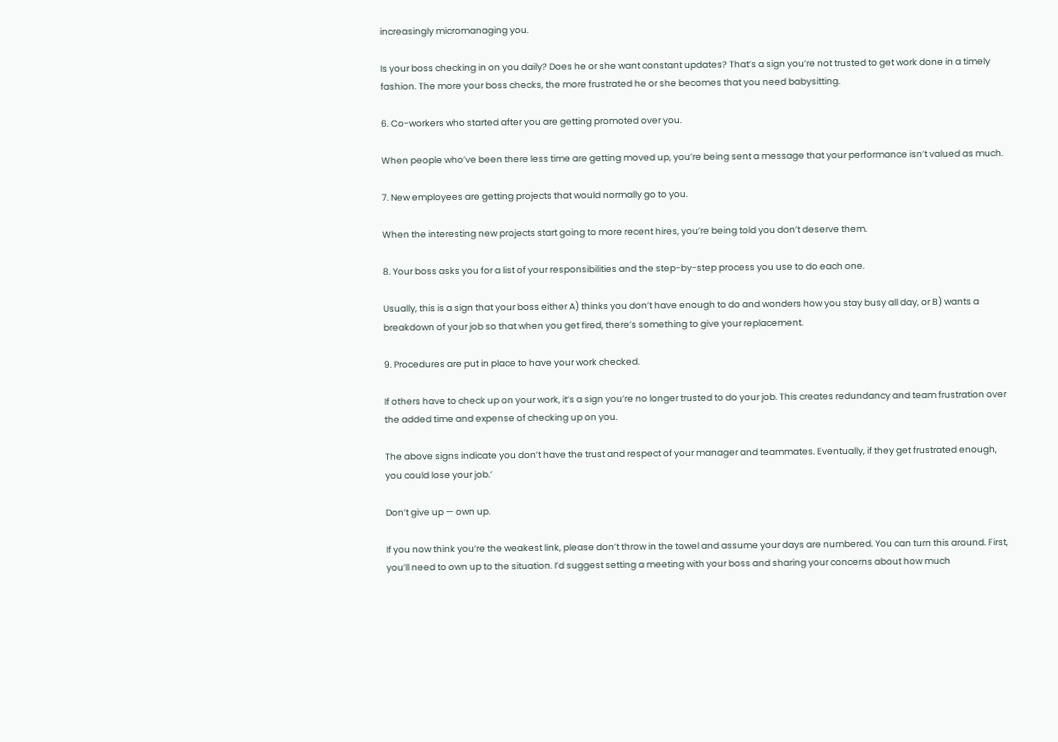increasingly micromanaging you.

Is your boss checking in on you daily? Does he or she want constant updates? That’s a sign you’re not trusted to get work done in a timely fashion. The more your boss checks, the more frustrated he or she becomes that you need babysitting.

6. Co-workers who started after you are getting promoted over you.

When people who’ve been there less time are getting moved up, you’re being sent a message that your performance isn’t valued as much.

7. New employees are getting projects that would normally go to you.

When the interesting new projects start going to more recent hires, you’re being told you don’t deserve them.

8. Your boss asks you for a list of your responsibilities and the step-by-step process you use to do each one.

Usually, this is a sign that your boss either A) thinks you don’t have enough to do and wonders how you stay busy all day, or B) wants a breakdown of your job so that when you get fired, there’s something to give your replacement.

9. Procedures are put in place to have your work checked.

If others have to check up on your work, it’s a sign you’re no longer trusted to do your job. This creates redundancy and team frustration over the added time and expense of checking up on you.

The above signs indicate you don’t have the trust and respect of your manager and teammates. Eventually, if they get frustrated enough, you could lose your job.’

Don’t give up — own up.

If you now think you’re the weakest link, please don’t throw in the towel and assume your days are numbered. You can turn this around. First, you’ll need to own up to the situation. I’d suggest setting a meeting with your boss and sharing your concerns about how much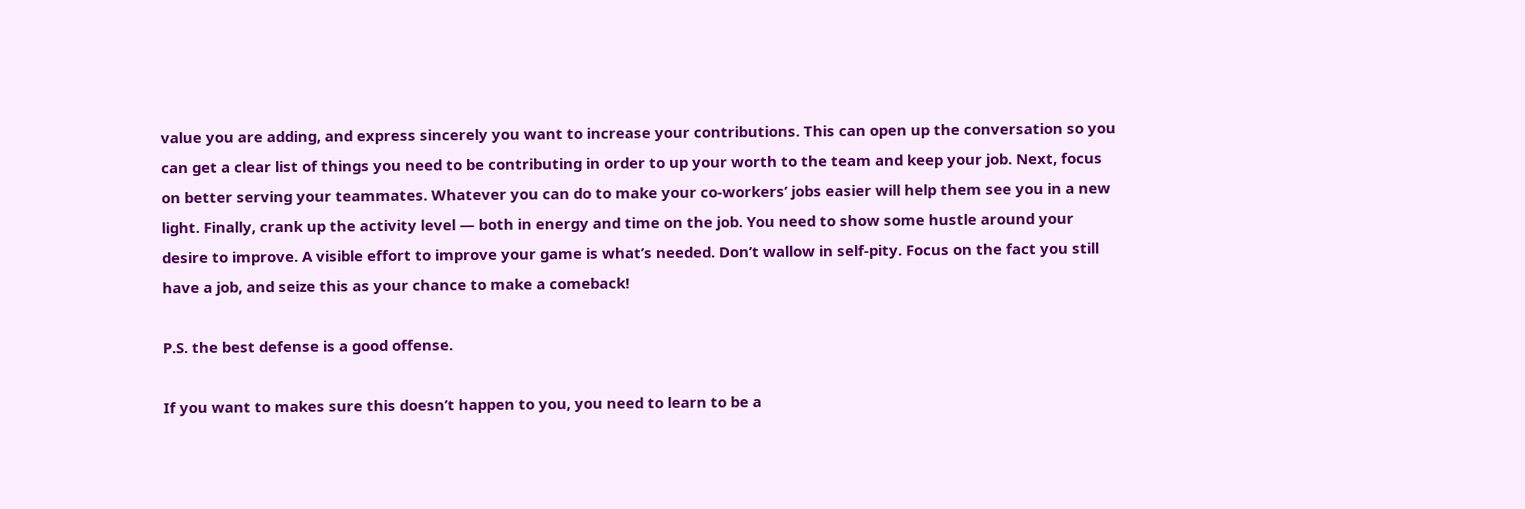value you are adding, and express sincerely you want to increase your contributions. This can open up the conversation so you can get a clear list of things you need to be contributing in order to up your worth to the team and keep your job. Next, focus on better serving your teammates. Whatever you can do to make your co-workers’ jobs easier will help them see you in a new light. Finally, crank up the activity level — both in energy and time on the job. You need to show some hustle around your desire to improve. A visible effort to improve your game is what’s needed. Don’t wallow in self-pity. Focus on the fact you still have a job, and seize this as your chance to make a comeback!

P.S. the best defense is a good offense.

If you want to makes sure this doesn’t happen to you, you need to learn to be a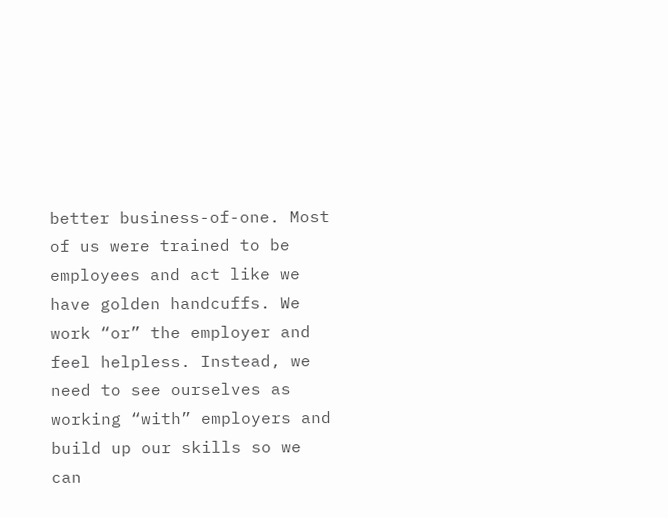better business-of-one. Most of us were trained to be employees and act like we have golden handcuffs. We work “or” the employer and feel helpless. Instead, we need to see ourselves as working “with” employers and build up our skills so we can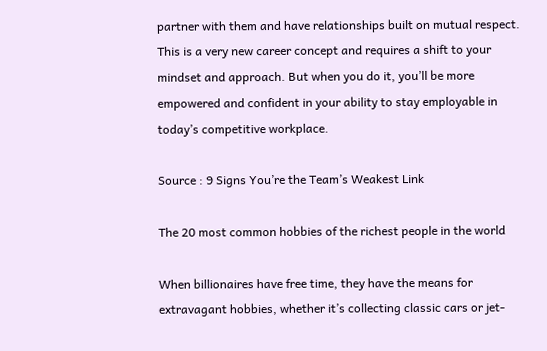partner with them and have relationships built on mutual respect. This is a very new career concept and requires a shift to your mindset and approach. But when you do it, you’ll be more empowered and confident in your ability to stay employable in today’s competitive workplace.

Source : 9 Signs You’re the Team’s Weakest Link

The 20 most common hobbies of the richest people in the world

When billionaires have free time, they have the means for extravagant hobbies, whether it’s collecting classic cars or jet-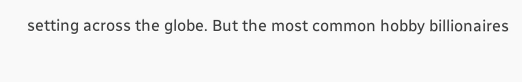setting across the globe. But the most common hobby billionaires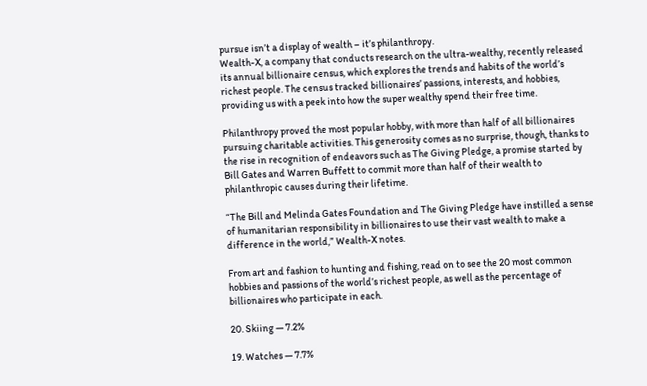pursue isn’t a display of wealth – it’s philanthropy.
Wealth-X, a company that conducts research on the ultra-wealthy, recently released its annual billionaire census, which explores the trends and habits of the world’s richest people. The census tracked billionaires’ passions, interests, and hobbies, providing us with a peek into how the super wealthy spend their free time.

Philanthropy proved the most popular hobby, with more than half of all billionaires pursuing charitable activities. This generosity comes as no surprise, though, thanks to the rise in recognition of endeavors such as The Giving Pledge, a promise started by Bill Gates and Warren Buffett to commit more than half of their wealth to philanthropic causes during their lifetime.

“The Bill and Melinda Gates Foundation and The Giving Pledge have instilled a sense of humanitarian responsibility in billionaires to use their vast wealth to make a difference in the world,” Wealth-X notes.

From art and fashion to hunting and fishing, read on to see the 20 most common hobbies and passions of the world’s richest people, as well as the percentage of billionaires who participate in each.

20. Skiing — 7.2%

19. Watches — 7.7%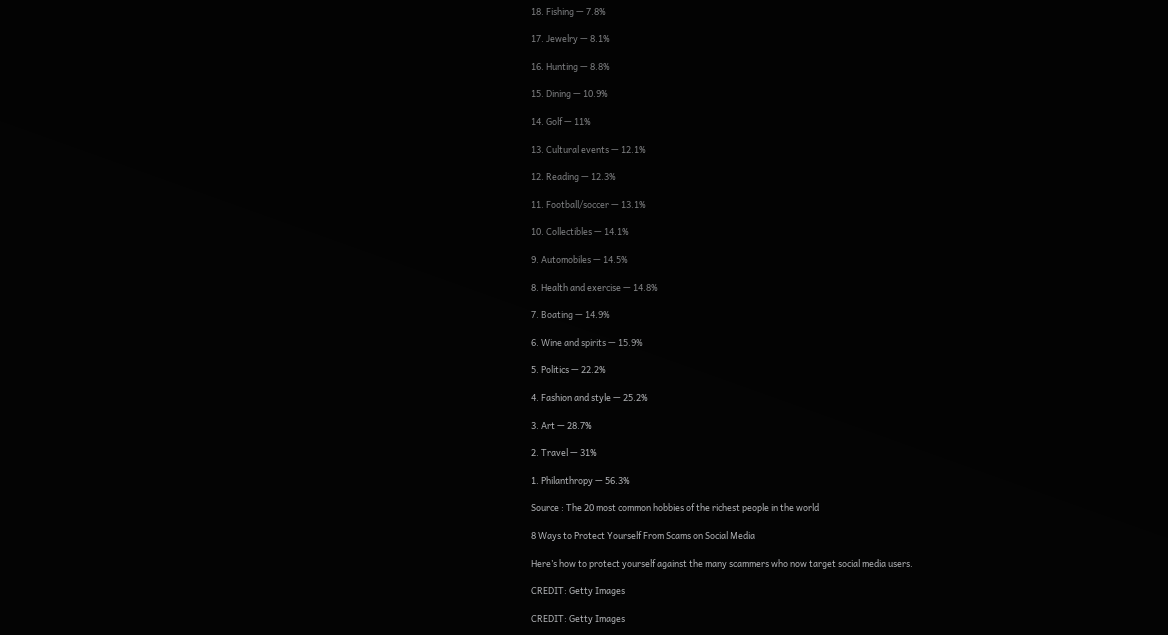18. Fishing — 7.8%

17. Jewelry — 8.1%

16. Hunting — 8.8%

15. Dining — 10.9%

14. Golf — 11%

13. Cultural events — 12.1%

12. Reading — 12.3%

11. Football/soccer — 13.1%

10. Collectibles — 14.1%

9. Automobiles — 14.5%

8. Health and exercise — 14.8%

7. Boating — 14.9%

6. Wine and spirits — 15.9%

5. Politics — 22.2%

4. Fashion and style — 25.2%

3. Art — 28.7%

2. Travel — 31%

1. Philanthropy — 56.3%

Source : The 20 most common hobbies of the richest people in the world

8 Ways to Protect Yourself From Scams on Social Media

Here’s how to protect yourself against the many scammers who now target social media users.

CREDIT: Getty Images

CREDIT: Getty Images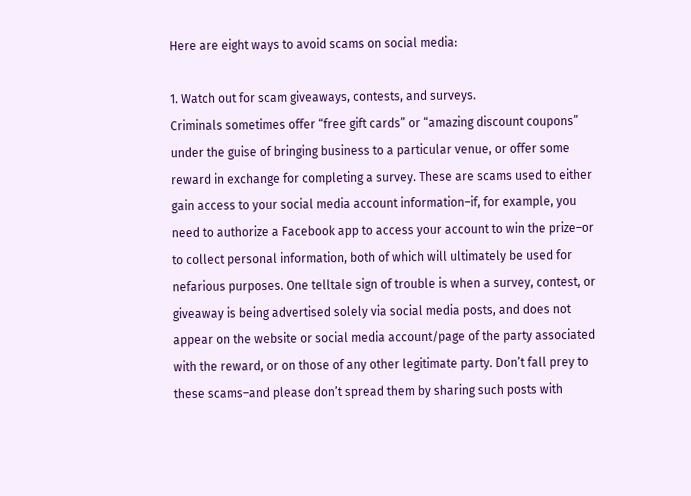Here are eight ways to avoid scams on social media:

1. Watch out for scam giveaways, contests, and surveys.
Criminals sometimes offer “free gift cards” or “amazing discount coupons” under the guise of bringing business to a particular venue, or offer some reward in exchange for completing a survey. These are scams used to either gain access to your social media account information–if, for example, you need to authorize a Facebook app to access your account to win the prize–or to collect personal information, both of which will ultimately be used for nefarious purposes. One telltale sign of trouble is when a survey, contest, or giveaway is being advertised solely via social media posts, and does not appear on the website or social media account/page of the party associated with the reward, or on those of any other legitimate party. Don’t fall prey to these scams–and please don’t spread them by sharing such posts with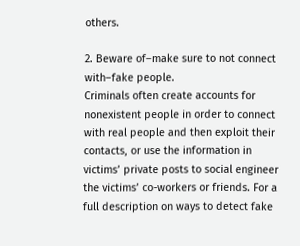others.

2. Beware of–make sure to not connect with–fake people.
Criminals often create accounts for nonexistent people in order to connect with real people and then exploit their contacts, or use the information in victims’ private posts to social engineer the victims’ co-workers or friends. For a full description on ways to detect fake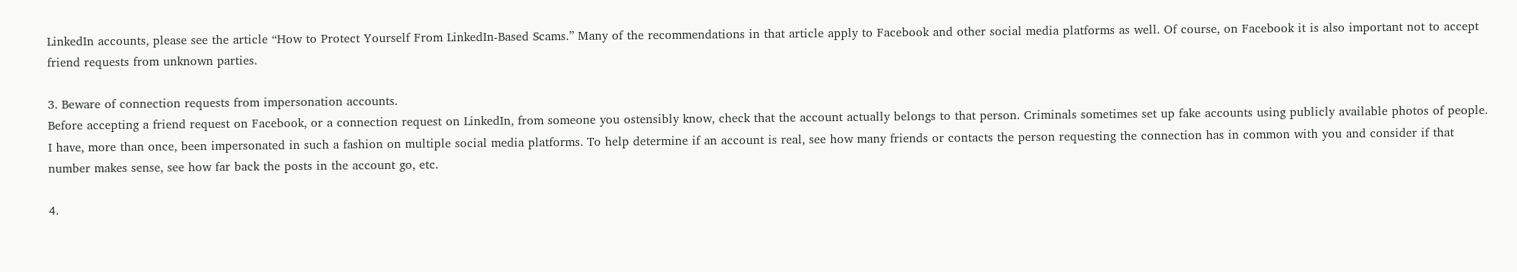LinkedIn accounts, please see the article “How to Protect Yourself From LinkedIn-Based Scams.” Many of the recommendations in that article apply to Facebook and other social media platforms as well. Of course, on Facebook it is also important not to accept friend requests from unknown parties.

3. Beware of connection requests from impersonation accounts.
Before accepting a friend request on Facebook, or a connection request on LinkedIn, from someone you ostensibly know, check that the account actually belongs to that person. Criminals sometimes set up fake accounts using publicly available photos of people. I have, more than once, been impersonated in such a fashion on multiple social media platforms. To help determine if an account is real, see how many friends or contacts the person requesting the connection has in common with you and consider if that number makes sense, see how far back the posts in the account go, etc.

4.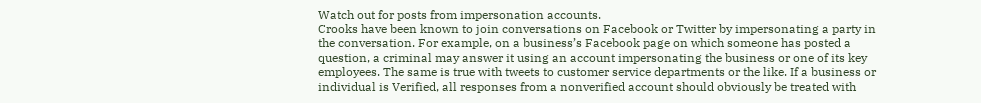Watch out for posts from impersonation accounts.
Crooks have been known to join conversations on Facebook or Twitter by impersonating a party in the conversation. For example, on a business’s Facebook page on which someone has posted a question, a criminal may answer it using an account impersonating the business or one of its key employees. The same is true with tweets to customer service departments or the like. If a business or individual is Verified, all responses from a nonverified account should obviously be treated with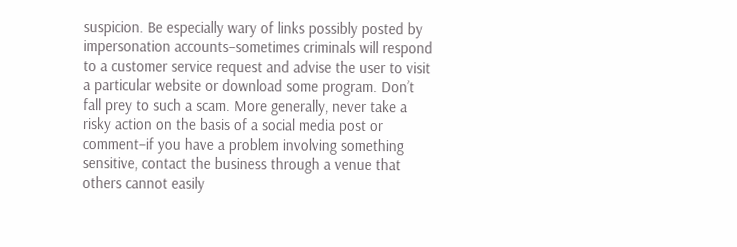suspicion. Be especially wary of links possibly posted by impersonation accounts–sometimes criminals will respond to a customer service request and advise the user to visit a particular website or download some program. Don’t fall prey to such a scam. More generally, never take a risky action on the basis of a social media post or comment–if you have a problem involving something sensitive, contact the business through a venue that others cannot easily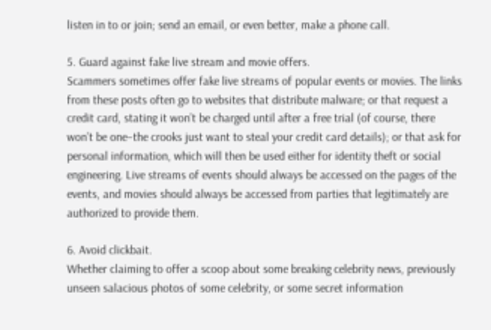listen in to or join; send an email, or even better, make a phone call.

5. Guard against fake live stream and movie offers.
Scammers sometimes offer fake live streams of popular events or movies. The links from these posts often go to websites that distribute malware; or that request a credit card, stating it won’t be charged until after a free trial (of course, there won’t be one–the crooks just want to steal your credit card details); or that ask for personal information, which will then be used either for identity theft or social engineering. Live streams of events should always be accessed on the pages of the events, and movies should always be accessed from parties that legitimately are authorized to provide them.

6. Avoid clickbait.
Whether claiming to offer a scoop about some breaking celebrity news, previously unseen salacious photos of some celebrity, or some secret information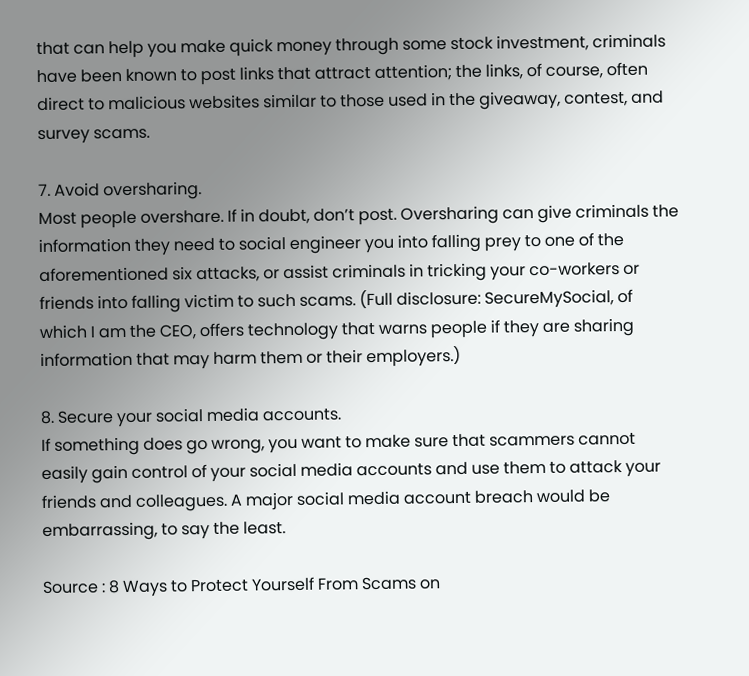that can help you make quick money through some stock investment, criminals have been known to post links that attract attention; the links, of course, often direct to malicious websites similar to those used in the giveaway, contest, and survey scams.

7. Avoid oversharing.
Most people overshare. If in doubt, don’t post. Oversharing can give criminals the information they need to social engineer you into falling prey to one of the aforementioned six attacks, or assist criminals in tricking your co-workers or friends into falling victim to such scams. (Full disclosure: SecureMySocial, of which I am the CEO, offers technology that warns people if they are sharing information that may harm them or their employers.)

8. Secure your social media accounts.
If something does go wrong, you want to make sure that scammers cannot easily gain control of your social media accounts and use them to attack your friends and colleagues. A major social media account breach would be embarrassing, to say the least.

Source : 8 Ways to Protect Yourself From Scams on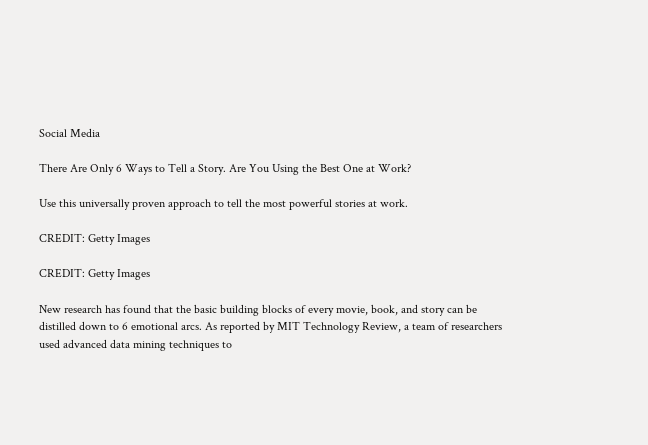Social Media

There Are Only 6 Ways to Tell a Story. Are You Using the Best One at Work?

Use this universally proven approach to tell the most powerful stories at work.

CREDIT: Getty Images

CREDIT: Getty Images

New research has found that the basic building blocks of every movie, book, and story can be distilled down to 6 emotional arcs. As reported by MIT Technology Review, a team of researchers used advanced data mining techniques to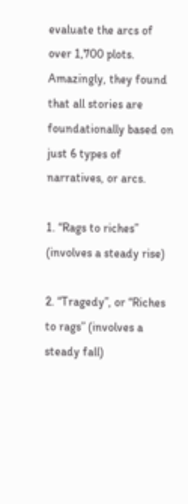evaluate the arcs of over 1,700 plots. Amazingly, they found that all stories are foundationally based on just 6 types of narratives, or arcs.

1. “Rags to riches” (involves a steady rise)

2. “Tragedy”, or “Riches to rags” (involves a steady fall)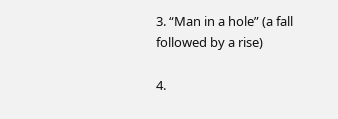3. “Man in a hole” (a fall followed by a rise)

4.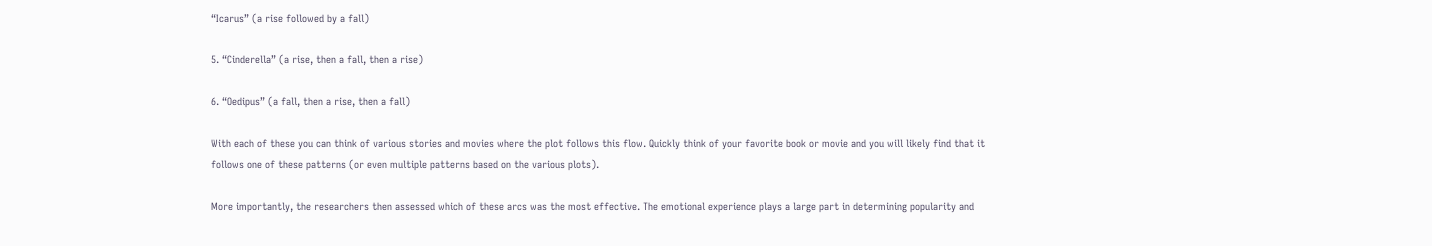“Icarus” (a rise followed by a fall)

5. “Cinderella” (a rise, then a fall, then a rise)

6. “Oedipus” (a fall, then a rise, then a fall)

With each of these you can think of various stories and movies where the plot follows this flow. Quickly think of your favorite book or movie and you will likely find that it follows one of these patterns (or even multiple patterns based on the various plots).

More importantly, the researchers then assessed which of these arcs was the most effective. The emotional experience plays a large part in determining popularity and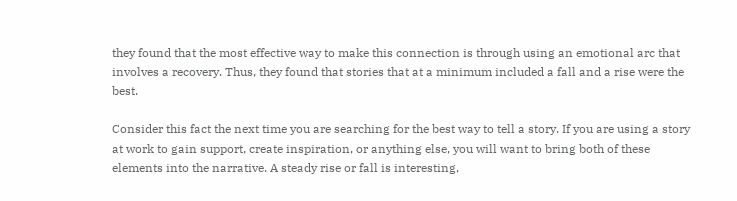they found that the most effective way to make this connection is through using an emotional arc that involves a recovery. Thus, they found that stories that at a minimum included a fall and a rise were the best.

Consider this fact the next time you are searching for the best way to tell a story. If you are using a story at work to gain support, create inspiration, or anything else, you will want to bring both of these elements into the narrative. A steady rise or fall is interesting,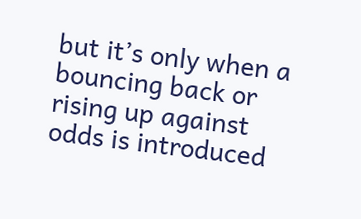but it’s only when a bouncing back or rising up against odds is introduced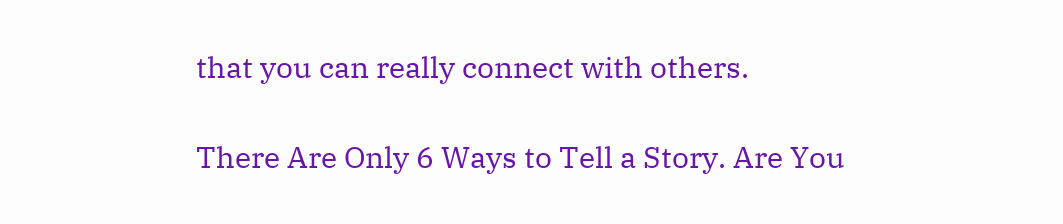that you can really connect with others.

There Are Only 6 Ways to Tell a Story. Are You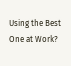Using the Best One at Work?